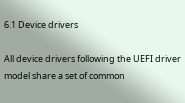6.1 Device drivers

All device drivers following the UEFI driver model share a set of common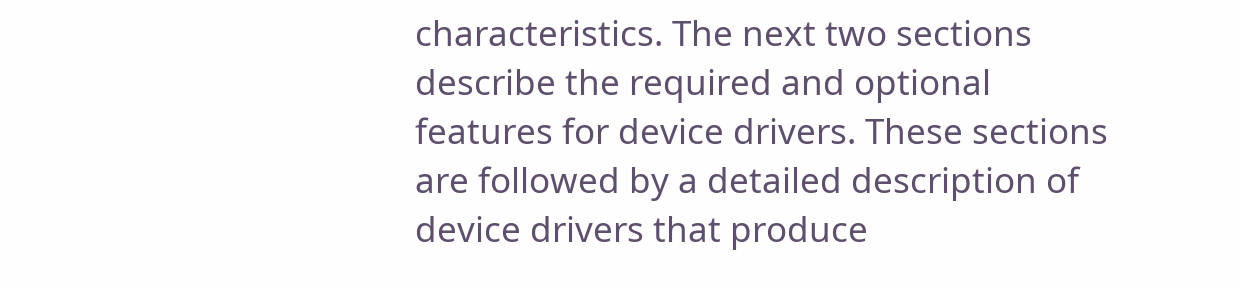characteristics. The next two sections describe the required and optional features for device drivers. These sections are followed by a detailed description of device drivers that produce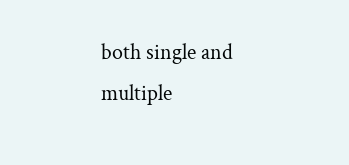both single and multiple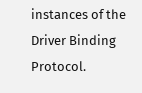instances of the Driver Binding Protocol.